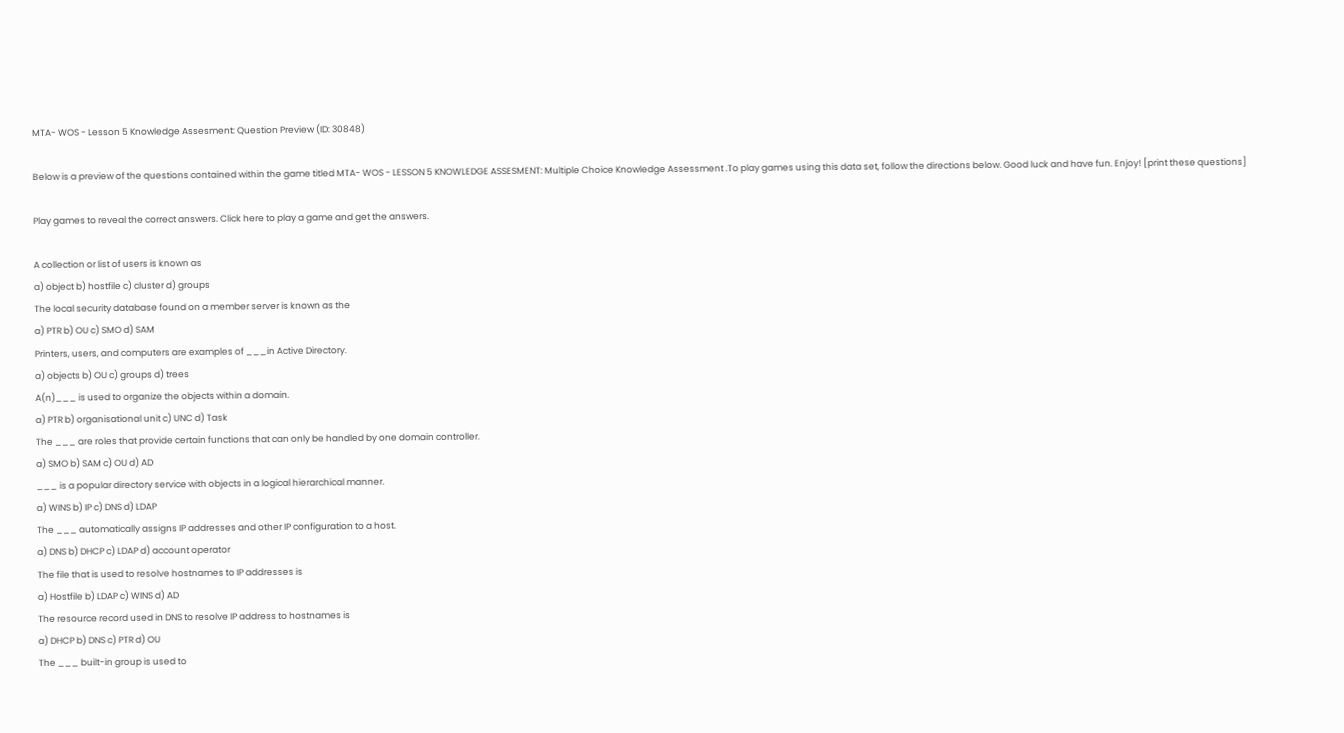MTA- WOS - Lesson 5 Knowledge Assesment: Question Preview (ID: 30848)

Below is a preview of the questions contained within the game titled MTA- WOS - LESSON 5 KNOWLEDGE ASSESMENT: Multiple Choice Knowledge Assessment .To play games using this data set, follow the directions below. Good luck and have fun. Enjoy! [print these questions]

Play games to reveal the correct answers. Click here to play a game and get the answers.

A collection or list of users is known as
a) object b) hostfile c) cluster d) groups
The local security database found on a member server is known as the
a) PTR b) OU c) SMO d) SAM
Printers, users, and computers are examples of ___in Active Directory.
a) objects b) OU c) groups d) trees
A(n)___ is used to organize the objects within a domain.
a) PTR b) organisational unit c) UNC d) Task
The ___ are roles that provide certain functions that can only be handled by one domain controller.
a) SMO b) SAM c) OU d) AD
___ is a popular directory service with objects in a logical hierarchical manner.
a) WINS b) IP c) DNS d) LDAP
The ___ automatically assigns IP addresses and other IP configuration to a host.
a) DNS b) DHCP c) LDAP d) account operator
The file that is used to resolve hostnames to IP addresses is
a) Hostfile b) LDAP c) WINS d) AD
The resource record used in DNS to resolve IP address to hostnames is
a) DHCP b) DNS c) PTR d) OU
The ___ built-in group is used to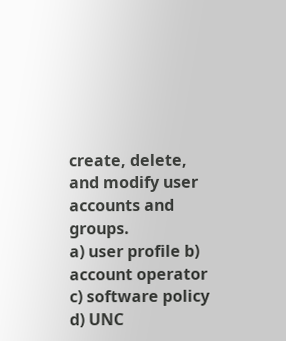create, delete, and modify user accounts and groups.
a) user profile b) account operator c) software policy d) UNC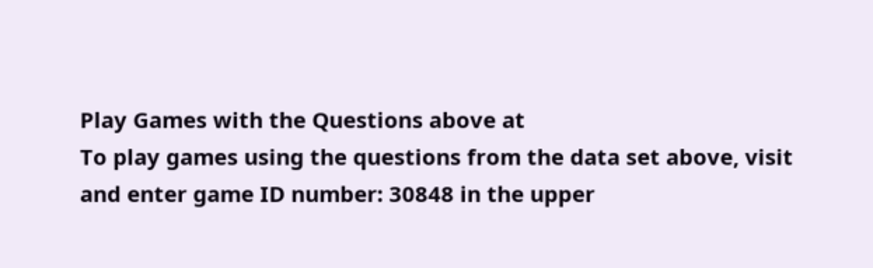Play Games with the Questions above at
To play games using the questions from the data set above, visit and enter game ID number: 30848 in the upper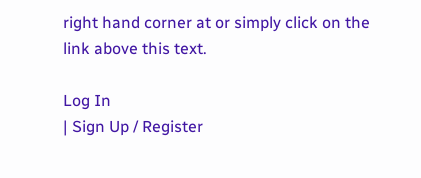right hand corner at or simply click on the link above this text.

Log In
| Sign Up / Register